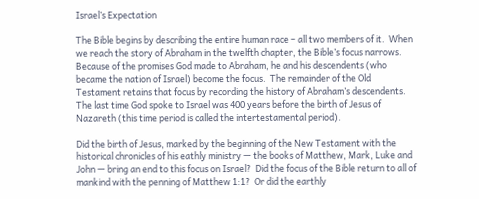Israel’s Expectation

The Bible begins by describing the entire human race – all two members of it.  When we reach the story of Abraham in the twelfth chapter, the Bible’s focus narrows.  Because of the promises God made to Abraham, he and his descendents (who became the nation of Israel) become the focus.  The remainder of the Old Testament retains that focus by recording the history of Abraham’s descendents.  The last time God spoke to Israel was 400 years before the birth of Jesus of Nazareth (this time period is called the intertestamental period).

Did the birth of Jesus, marked by the beginning of the New Testament with the historical chronicles of his eathly ministry — the books of Matthew, Mark, Luke and John — bring an end to this focus on Israel?  Did the focus of the Bible return to all of mankind with the penning of Matthew 1:1?  Or did the earthly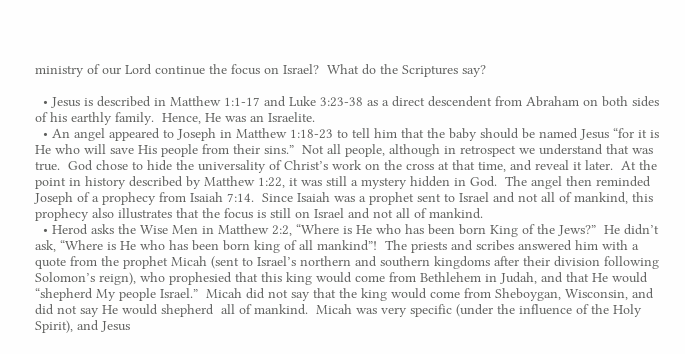ministry of our Lord continue the focus on Israel?  What do the Scriptures say?

  • Jesus is described in Matthew 1:1-17 and Luke 3:23-38 as a direct descendent from Abraham on both sides of his earthly family.  Hence, He was an Israelite.
  • An angel appeared to Joseph in Matthew 1:18-23 to tell him that the baby should be named Jesus “for it is He who will save His people from their sins.”  Not all people, although in retrospect we understand that was true.  God chose to hide the universality of Christ’s work on the cross at that time, and reveal it later.  At the point in history described by Matthew 1:22, it was still a mystery hidden in God.  The angel then reminded Joseph of a prophecy from Isaiah 7:14.  Since Isaiah was a prophet sent to Israel and not all of mankind, this prophecy also illustrates that the focus is still on Israel and not all of mankind.
  • Herod asks the Wise Men in Matthew 2:2, “Where is He who has been born King of the Jews?”  He didn’t ask, “Where is He who has been born king of all mankind”!  The priests and scribes answered him with a quote from the prophet Micah (sent to Israel’s northern and southern kingdoms after their division following Solomon’s reign), who prophesied that this king would come from Bethlehem in Judah, and that He would “shepherd My people Israel.”  Micah did not say that the king would come from Sheboygan, Wisconsin, and did not say He would shepherd  all of mankind.  Micah was very specific (under the influence of the Holy Spirit), and Jesus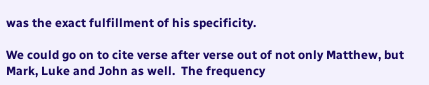was the exact fulfillment of his specificity.

We could go on to cite verse after verse out of not only Matthew, but Mark, Luke and John as well.  The frequency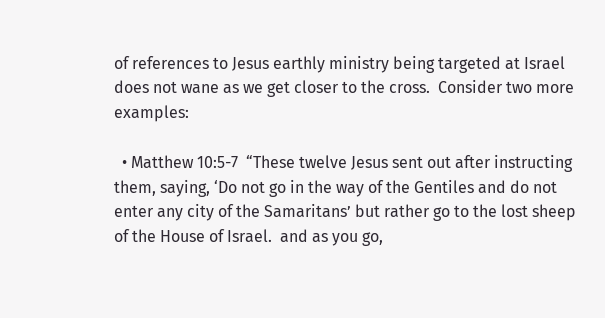of references to Jesus earthly ministry being targeted at Israel does not wane as we get closer to the cross.  Consider two more examples:

  • Matthew 10:5-7  “These twelve Jesus sent out after instructing them, saying, ‘Do not go in the way of the Gentiles and do not enter any city of the Samaritans’ but rather go to the lost sheep of the House of Israel.  and as you go,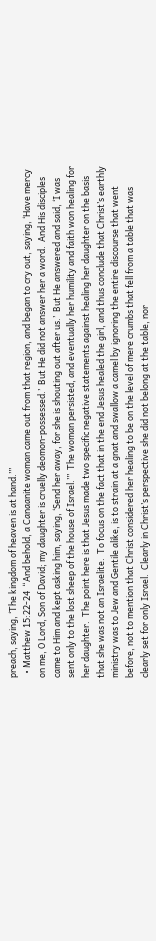preach, saying, ‘The kingdom of heaven is at hand.’”
  • Matthew 15:22-24  “And behold, a Canaanite woman came out from that region, and began to cry out, saying, ‘Have mercy on me, O Lord, Son of David; my daughter is cruelly deomon-possessed.’  But He did not answer her a word.  And His disciples came to Him and kept asking him, saying, ‘Send her away, for she is shouting out after us.’  But He answered and said, ‘I was sent only to the lost sheep of the house of Israel.’”  The woman persisted, and eventually her humility and faith won healing for her daughter.  The point here is that Jesus made two specific negative statements against healing her daughter on the basis that she was not an Israelite.  To focus on the fact that in the end Jesus healed the girl, and thus conclude that Christ’s earthly ministry was to Jew and Gentile alike, is to strain at a gnat and swallow a camel by ignoring the entire discourse that went before, not to mention that Christ considered her healing to be on the level of mere crumbs that fell from a table that was clearly set for only Israel.  Clearly in Christ’s perspective she did not belong at the table, nor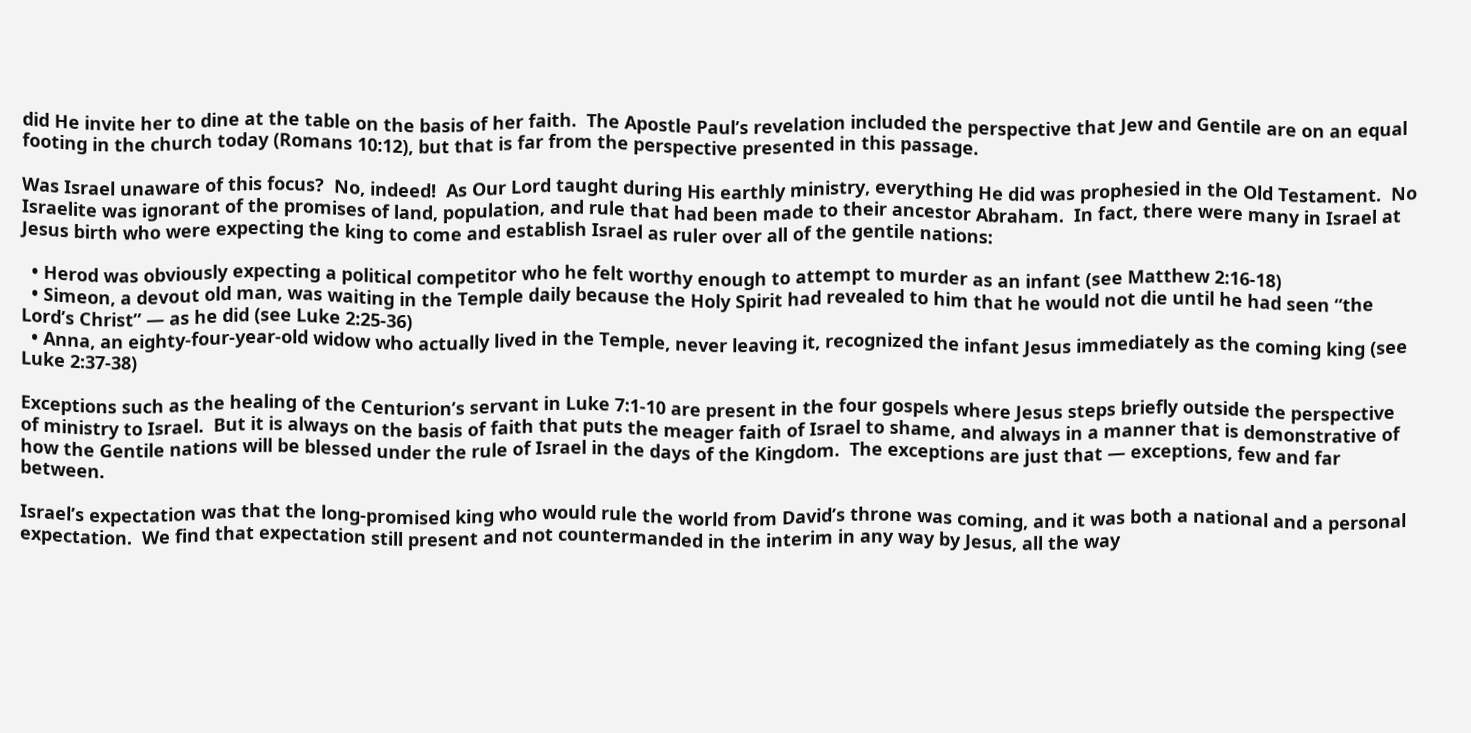did He invite her to dine at the table on the basis of her faith.  The Apostle Paul’s revelation included the perspective that Jew and Gentile are on an equal footing in the church today (Romans 10:12), but that is far from the perspective presented in this passage.

Was Israel unaware of this focus?  No, indeed!  As Our Lord taught during His earthly ministry, everything He did was prophesied in the Old Testament.  No Israelite was ignorant of the promises of land, population, and rule that had been made to their ancestor Abraham.  In fact, there were many in Israel at Jesus birth who were expecting the king to come and establish Israel as ruler over all of the gentile nations:

  • Herod was obviously expecting a political competitor who he felt worthy enough to attempt to murder as an infant (see Matthew 2:16-18)
  • Simeon, a devout old man, was waiting in the Temple daily because the Holy Spirit had revealed to him that he would not die until he had seen “the Lord’s Christ” — as he did (see Luke 2:25-36)
  • Anna, an eighty-four-year-old widow who actually lived in the Temple, never leaving it, recognized the infant Jesus immediately as the coming king (see Luke 2:37-38)

Exceptions such as the healing of the Centurion’s servant in Luke 7:1-10 are present in the four gospels where Jesus steps briefly outside the perspective of ministry to Israel.  But it is always on the basis of faith that puts the meager faith of Israel to shame, and always in a manner that is demonstrative of how the Gentile nations will be blessed under the rule of Israel in the days of the Kingdom.  The exceptions are just that — exceptions, few and far between.

Israel’s expectation was that the long-promised king who would rule the world from David’s throne was coming, and it was both a national and a personal expectation.  We find that expectation still present and not countermanded in the interim in any way by Jesus, all the way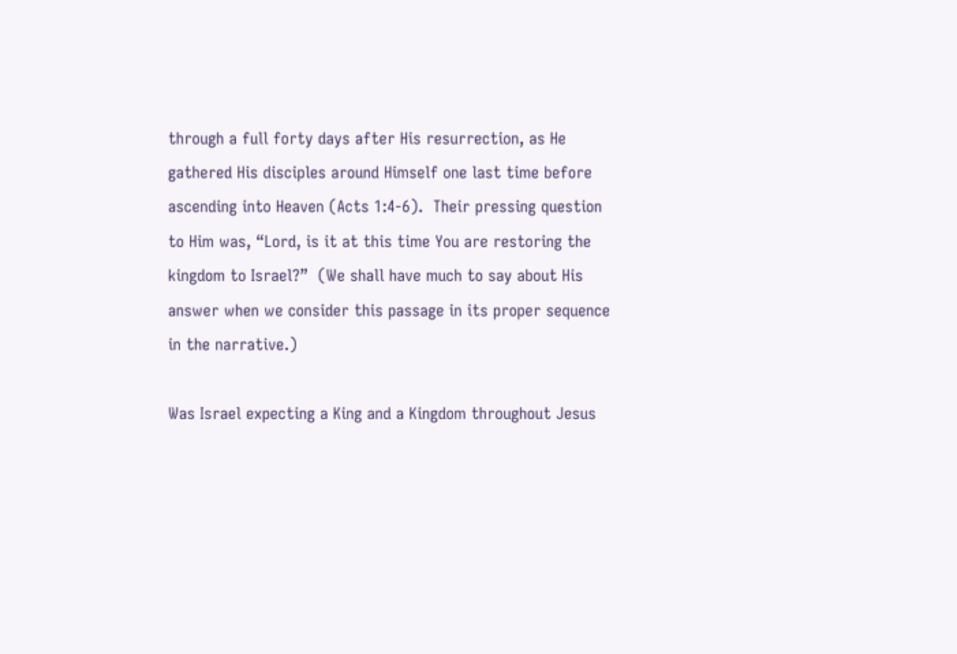through a full forty days after His resurrection, as He gathered His disciples around Himself one last time before ascending into Heaven (Acts 1:4-6).  Their pressing question to Him was, “Lord, is it at this time You are restoring the kingdom to Israel?”  (We shall have much to say about His answer when we consider this passage in its proper sequence in the narrative.)

Was Israel expecting a King and a Kingdom throughout Jesus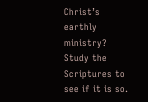Christ’s earthly ministry?  Study the Scriptures to see if it is so.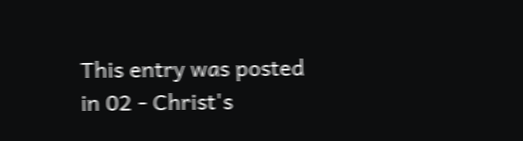This entry was posted in 02 - Christ's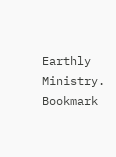Earthly Ministry. Bookmark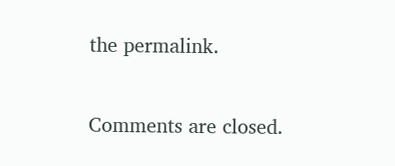the permalink.

Comments are closed.